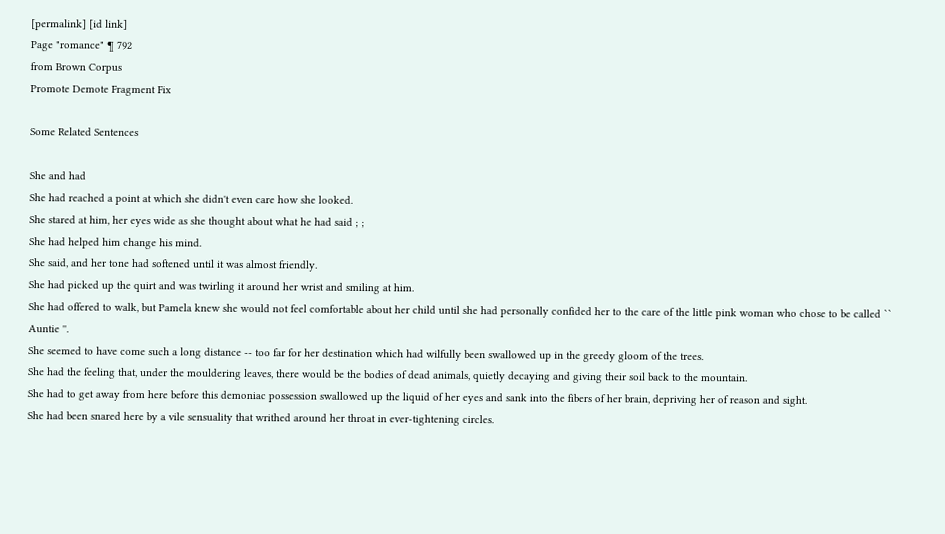[permalink] [id link]
Page "romance" ¶ 792
from Brown Corpus
Promote Demote Fragment Fix

Some Related Sentences

She and had
She had reached a point at which she didn't even care how she looked.
She stared at him, her eyes wide as she thought about what he had said ; ;
She had helped him change his mind.
She said, and her tone had softened until it was almost friendly.
She had picked up the quirt and was twirling it around her wrist and smiling at him.
She had offered to walk, but Pamela knew she would not feel comfortable about her child until she had personally confided her to the care of the little pink woman who chose to be called `` Auntie ''.
She seemed to have come such a long distance -- too far for her destination which had wilfully been swallowed up in the greedy gloom of the trees.
She had the feeling that, under the mouldering leaves, there would be the bodies of dead animals, quietly decaying and giving their soil back to the mountain.
She had to get away from here before this demoniac possession swallowed up the liquid of her eyes and sank into the fibers of her brain, depriving her of reason and sight.
She had been snared here by a vile sensuality that writhed around her throat in ever-tightening circles.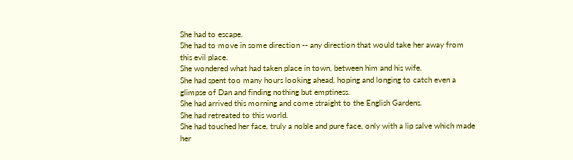She had to escape.
She had to move in some direction -- any direction that would take her away from this evil place.
She wondered what had taken place in town, between him and his wife.
She had spent too many hours looking ahead, hoping and longing to catch even a glimpse of Dan and finding nothing but emptiness.
She had arrived this morning and come straight to the English Gardens.
She had retreated to this world.
She had touched her face, truly a noble and pure face, only with a lip salve which made her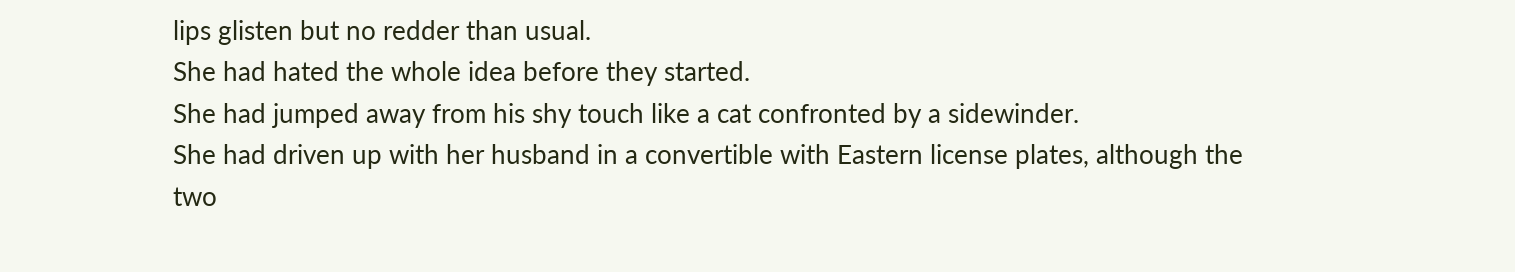lips glisten but no redder than usual.
She had hated the whole idea before they started.
She had jumped away from his shy touch like a cat confronted by a sidewinder.
She had driven up with her husband in a convertible with Eastern license plates, although the two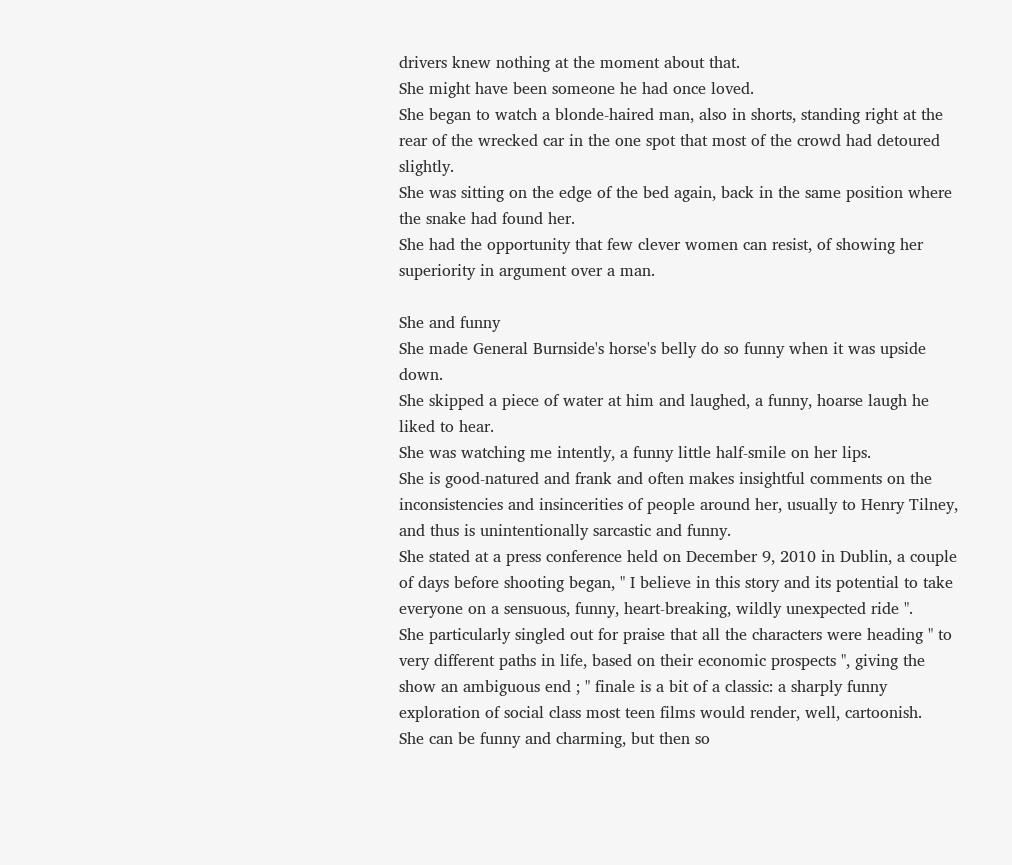drivers knew nothing at the moment about that.
She might have been someone he had once loved.
She began to watch a blonde-haired man, also in shorts, standing right at the rear of the wrecked car in the one spot that most of the crowd had detoured slightly.
She was sitting on the edge of the bed again, back in the same position where the snake had found her.
She had the opportunity that few clever women can resist, of showing her superiority in argument over a man.

She and funny
She made General Burnside's horse's belly do so funny when it was upside down.
She skipped a piece of water at him and laughed, a funny, hoarse laugh he liked to hear.
She was watching me intently, a funny little half-smile on her lips.
She is good-natured and frank and often makes insightful comments on the inconsistencies and insincerities of people around her, usually to Henry Tilney, and thus is unintentionally sarcastic and funny.
She stated at a press conference held on December 9, 2010 in Dublin, a couple of days before shooting began, " I believe in this story and its potential to take everyone on a sensuous, funny, heart-breaking, wildly unexpected ride ".
She particularly singled out for praise that all the characters were heading " to very different paths in life, based on their economic prospects ", giving the show an ambiguous end ; " finale is a bit of a classic: a sharply funny exploration of social class most teen films would render, well, cartoonish.
She can be funny and charming, but then so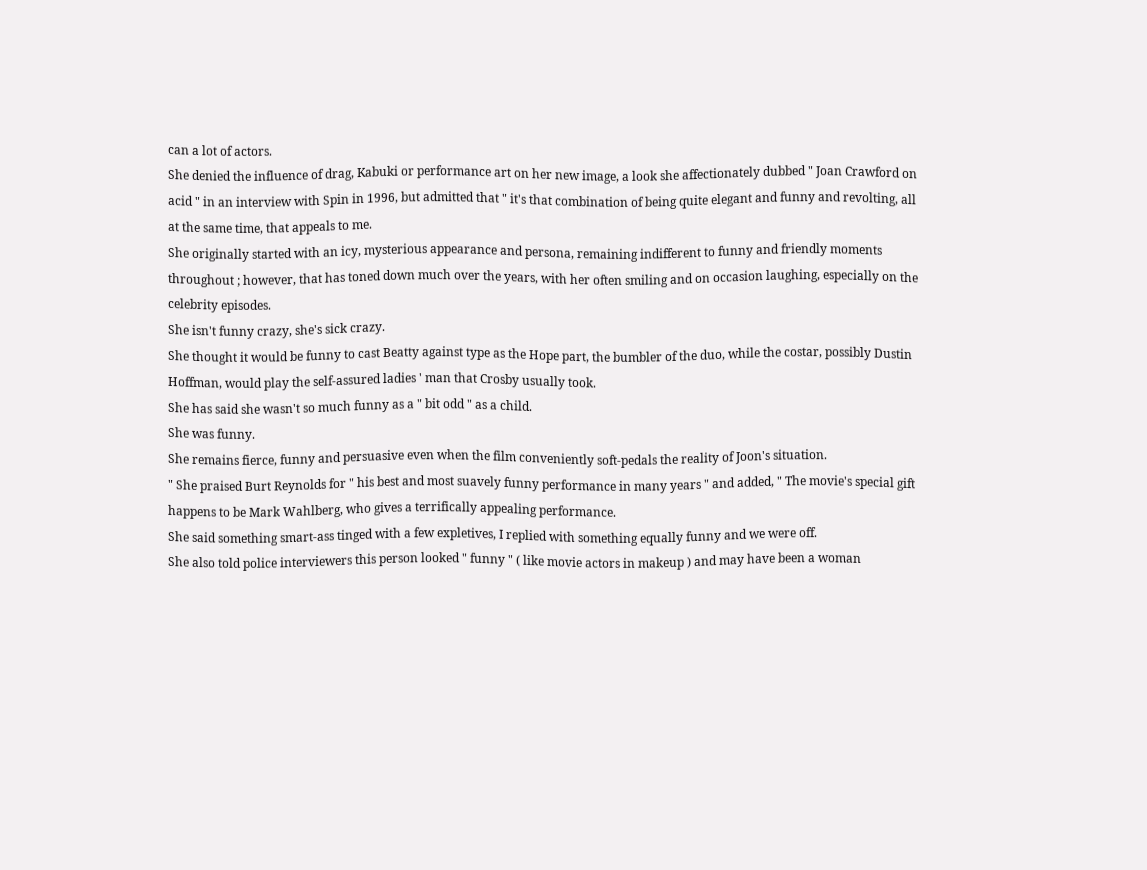can a lot of actors.
She denied the influence of drag, Kabuki or performance art on her new image, a look she affectionately dubbed " Joan Crawford on acid " in an interview with Spin in 1996, but admitted that " it's that combination of being quite elegant and funny and revolting, all at the same time, that appeals to me.
She originally started with an icy, mysterious appearance and persona, remaining indifferent to funny and friendly moments throughout ; however, that has toned down much over the years, with her often smiling and on occasion laughing, especially on the celebrity episodes.
She isn't funny crazy, she's sick crazy.
She thought it would be funny to cast Beatty against type as the Hope part, the bumbler of the duo, while the costar, possibly Dustin Hoffman, would play the self-assured ladies ' man that Crosby usually took.
She has said she wasn't so much funny as a " bit odd " as a child.
She was funny.
She remains fierce, funny and persuasive even when the film conveniently soft-pedals the reality of Joon's situation.
" She praised Burt Reynolds for " his best and most suavely funny performance in many years " and added, " The movie's special gift happens to be Mark Wahlberg, who gives a terrifically appealing performance.
She said something smart-ass tinged with a few expletives, I replied with something equally funny and we were off.
She also told police interviewers this person looked " funny " ( like movie actors in makeup ) and may have been a woman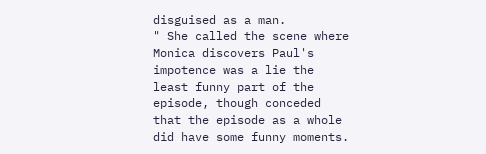disguised as a man.
" She called the scene where Monica discovers Paul's impotence was a lie the least funny part of the episode, though conceded that the episode as a whole did have some funny moments.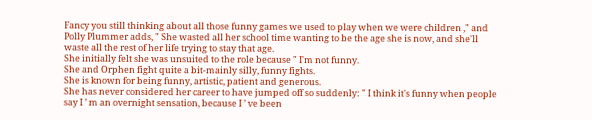Fancy you still thinking about all those funny games we used to play when we were children ," and Polly Plummer adds, " She wasted all her school time wanting to be the age she is now, and she'll waste all the rest of her life trying to stay that age.
She initially felt she was unsuited to the role because " I'm not funny.
She and Orphen fight quite a bit-mainly silly, funny fights.
She is known for being funny, artistic, patient and generous.
She has never considered her career to have jumped off so suddenly: " I think it's funny when people say I ’ m an overnight sensation, because I ’ ve been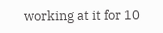working at it for 10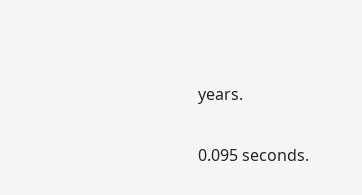years.

0.095 seconds.